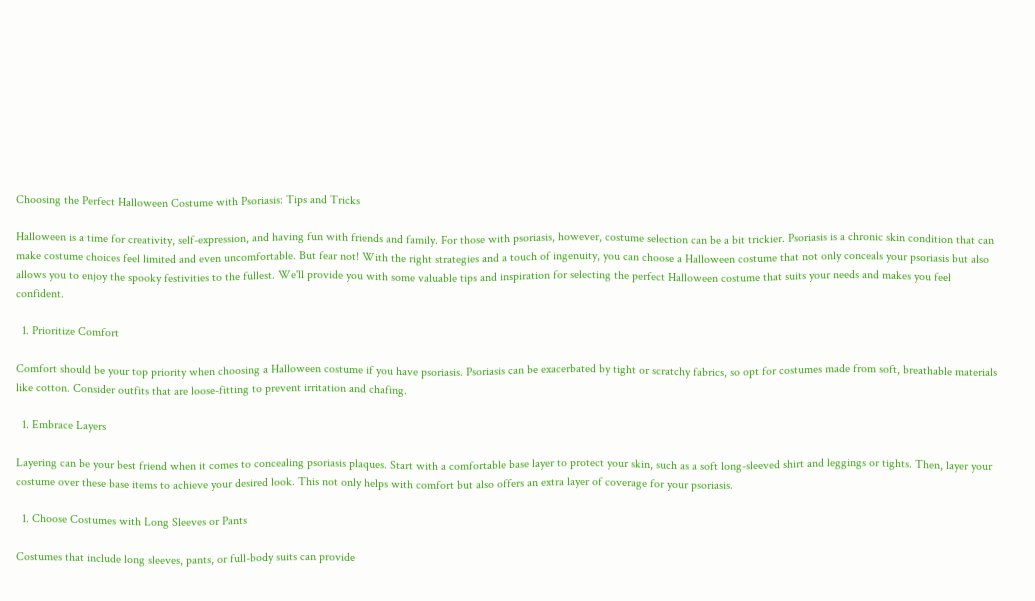Choosing the Perfect Halloween Costume with Psoriasis: Tips and Tricks

Halloween is a time for creativity, self-expression, and having fun with friends and family. For those with psoriasis, however, costume selection can be a bit trickier. Psoriasis is a chronic skin condition that can make costume choices feel limited and even uncomfortable. But fear not! With the right strategies and a touch of ingenuity, you can choose a Halloween costume that not only conceals your psoriasis but also allows you to enjoy the spooky festivities to the fullest. We'll provide you with some valuable tips and inspiration for selecting the perfect Halloween costume that suits your needs and makes you feel confident.

  1. Prioritize Comfort

Comfort should be your top priority when choosing a Halloween costume if you have psoriasis. Psoriasis can be exacerbated by tight or scratchy fabrics, so opt for costumes made from soft, breathable materials like cotton. Consider outfits that are loose-fitting to prevent irritation and chafing.

  1. Embrace Layers

Layering can be your best friend when it comes to concealing psoriasis plaques. Start with a comfortable base layer to protect your skin, such as a soft long-sleeved shirt and leggings or tights. Then, layer your costume over these base items to achieve your desired look. This not only helps with comfort but also offers an extra layer of coverage for your psoriasis.

  1. Choose Costumes with Long Sleeves or Pants

Costumes that include long sleeves, pants, or full-body suits can provide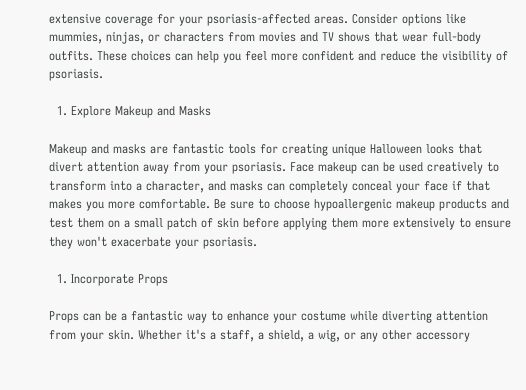extensive coverage for your psoriasis-affected areas. Consider options like mummies, ninjas, or characters from movies and TV shows that wear full-body outfits. These choices can help you feel more confident and reduce the visibility of psoriasis.

  1. Explore Makeup and Masks

Makeup and masks are fantastic tools for creating unique Halloween looks that divert attention away from your psoriasis. Face makeup can be used creatively to transform into a character, and masks can completely conceal your face if that makes you more comfortable. Be sure to choose hypoallergenic makeup products and test them on a small patch of skin before applying them more extensively to ensure they won't exacerbate your psoriasis.

  1. Incorporate Props

Props can be a fantastic way to enhance your costume while diverting attention from your skin. Whether it's a staff, a shield, a wig, or any other accessory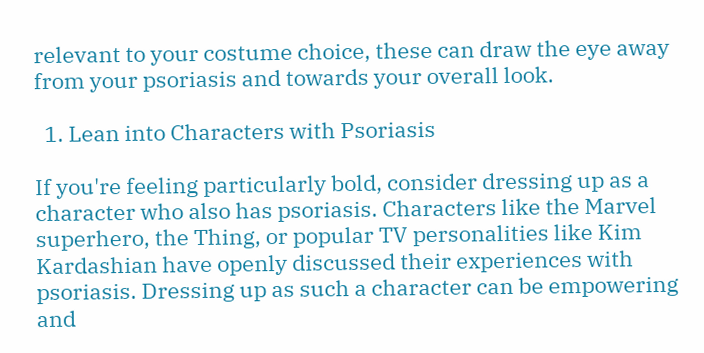relevant to your costume choice, these can draw the eye away from your psoriasis and towards your overall look.

  1. Lean into Characters with Psoriasis

If you're feeling particularly bold, consider dressing up as a character who also has psoriasis. Characters like the Marvel superhero, the Thing, or popular TV personalities like Kim Kardashian have openly discussed their experiences with psoriasis. Dressing up as such a character can be empowering and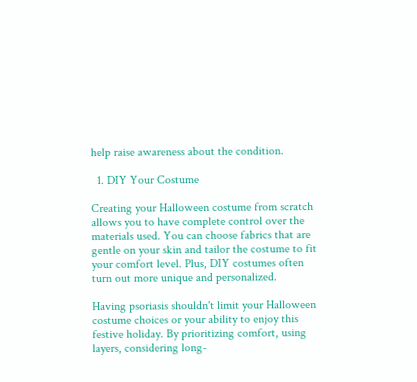help raise awareness about the condition.

  1. DIY Your Costume

Creating your Halloween costume from scratch allows you to have complete control over the materials used. You can choose fabrics that are gentle on your skin and tailor the costume to fit your comfort level. Plus, DIY costumes often turn out more unique and personalized.

Having psoriasis shouldn't limit your Halloween costume choices or your ability to enjoy this festive holiday. By prioritizing comfort, using layers, considering long-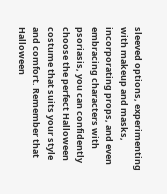sleeved options, experimenting with makeup and masks, incorporating props, and even embracing characters with psoriasis, you can confidently choose the perfect Halloween costume that suits your style and comfort. Remember that Halloween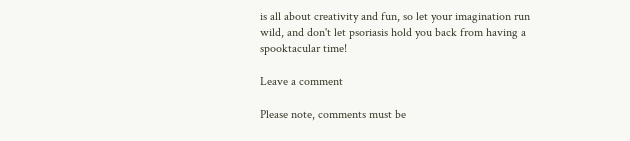is all about creativity and fun, so let your imagination run wild, and don't let psoriasis hold you back from having a spooktacular time!

Leave a comment

Please note, comments must be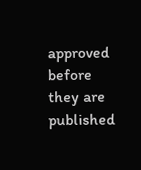approved before they are published